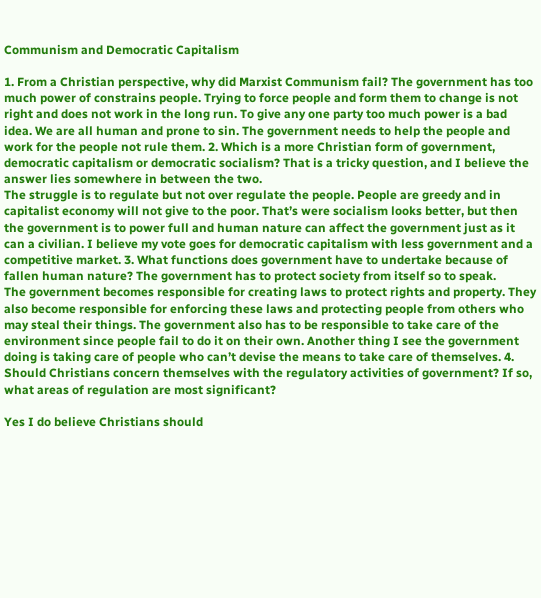Communism and Democratic Capitalism

1. From a Christian perspective, why did Marxist Communism fail? The government has too much power of constrains people. Trying to force people and form them to change is not right and does not work in the long run. To give any one party too much power is a bad idea. We are all human and prone to sin. The government needs to help the people and work for the people not rule them. 2. Which is a more Christian form of government, democratic capitalism or democratic socialism? That is a tricky question, and I believe the answer lies somewhere in between the two.
The struggle is to regulate but not over regulate the people. People are greedy and in capitalist economy will not give to the poor. That’s were socialism looks better, but then the government is to power full and human nature can affect the government just as it can a civilian. I believe my vote goes for democratic capitalism with less government and a competitive market. 3. What functions does government have to undertake because of fallen human nature? The government has to protect society from itself so to speak.
The government becomes responsible for creating laws to protect rights and property. They also become responsible for enforcing these laws and protecting people from others who may steal their things. The government also has to be responsible to take care of the environment since people fail to do it on their own. Another thing I see the government doing is taking care of people who can’t devise the means to take care of themselves. 4. Should Christians concern themselves with the regulatory activities of government? If so, what areas of regulation are most significant?

Yes I do believe Christians should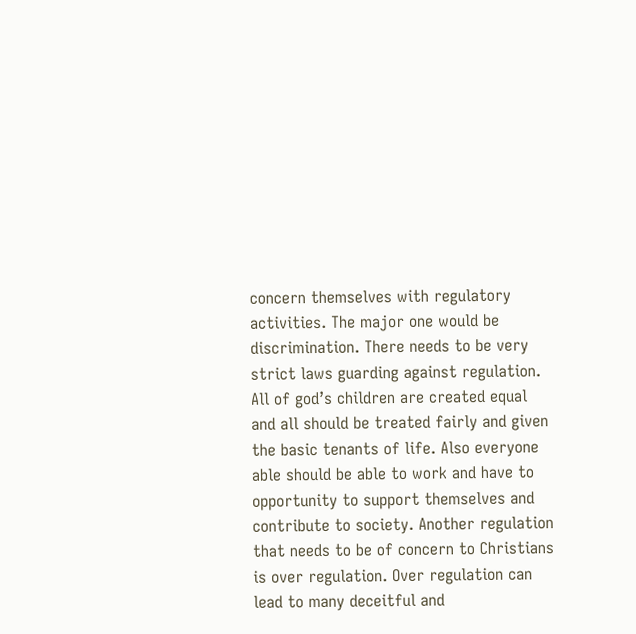concern themselves with regulatory activities. The major one would be discrimination. There needs to be very strict laws guarding against regulation. All of god’s children are created equal and all should be treated fairly and given the basic tenants of life. Also everyone able should be able to work and have to opportunity to support themselves and contribute to society. Another regulation that needs to be of concern to Christians is over regulation. Over regulation can lead to many deceitful and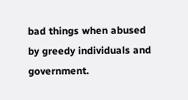bad things when abused by greedy individuals and government.